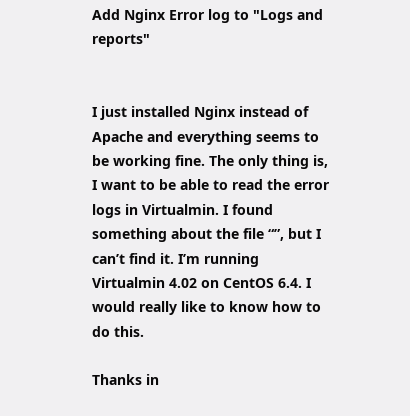Add Nginx Error log to "Logs and reports"


I just installed Nginx instead of Apache and everything seems to be working fine. The only thing is, I want to be able to read the error logs in Virtualmin. I found something about the file “”, but I can’t find it. I’m running Virtualmin 4.02 on CentOS 6.4. I would really like to know how to do this.

Thanks in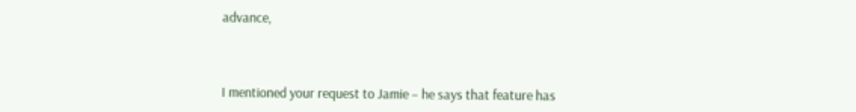advance,



I mentioned your request to Jamie – he says that feature has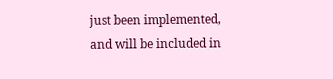just been implemented, and will be included in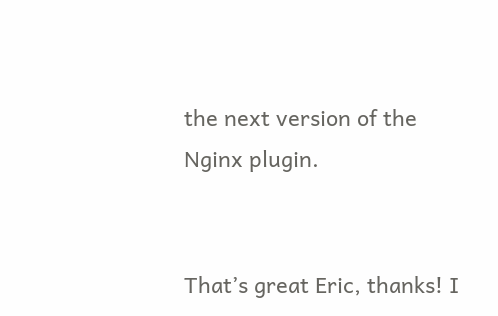the next version of the Nginx plugin.


That’s great Eric, thanks! I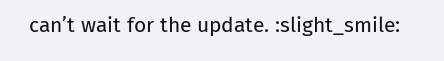can’t wait for the update. :slight_smile: